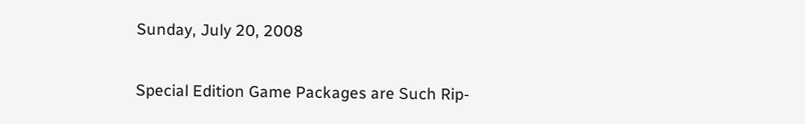Sunday, July 20, 2008

Special Edition Game Packages are Such Rip-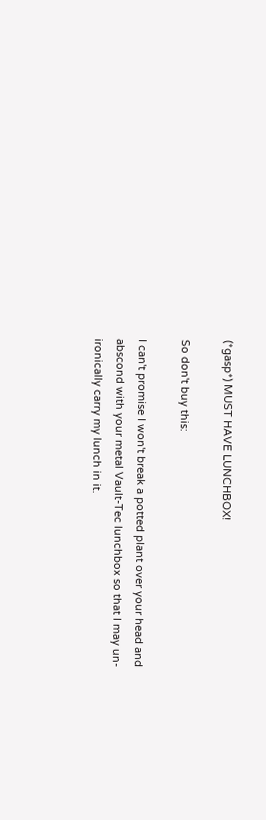(*gasp*) MUST HAVE LUNCHBOX!

So don't buy this:

I can't promise I won't break a potted plant over your head and abscond with your metal Vault-Tec lunchbox so that I may un-ironically carry my lunch in it.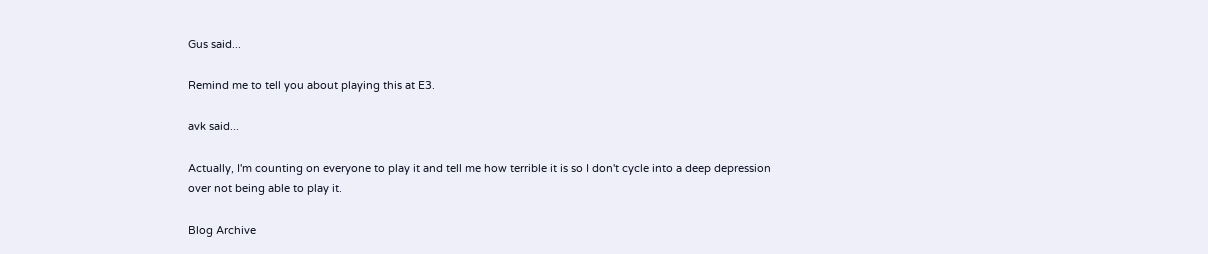Gus said...

Remind me to tell you about playing this at E3.

avk said...

Actually, I'm counting on everyone to play it and tell me how terrible it is so I don't cycle into a deep depression over not being able to play it.

Blog Archive